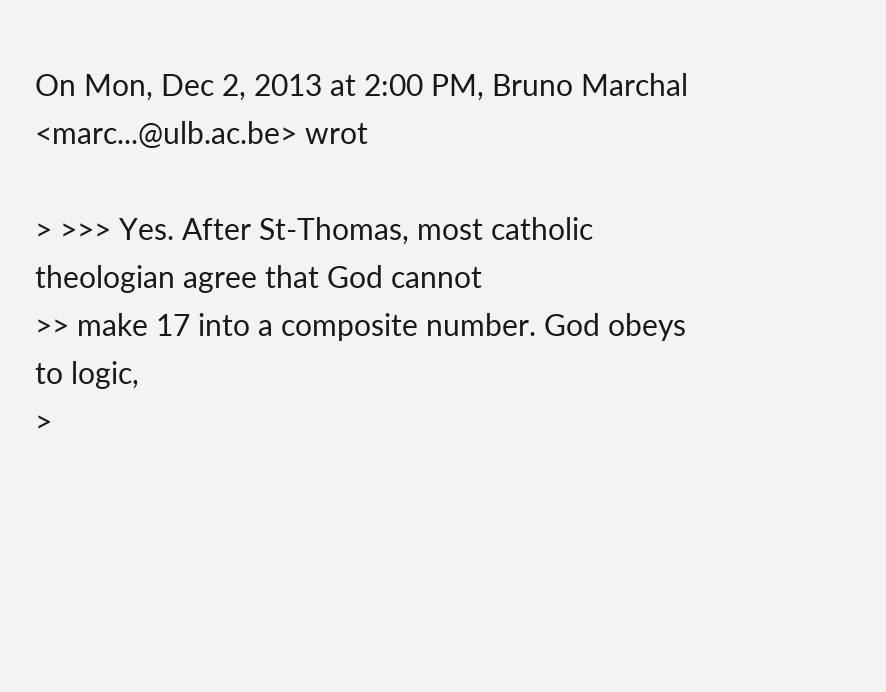On Mon, Dec 2, 2013 at 2:00 PM, Bruno Marchal <marc...@ulb.ac.be> wrot

> >>> Yes. After St-Thomas, most catholic theologian agree that God cannot
>> make 17 into a composite number. God obeys to logic,
>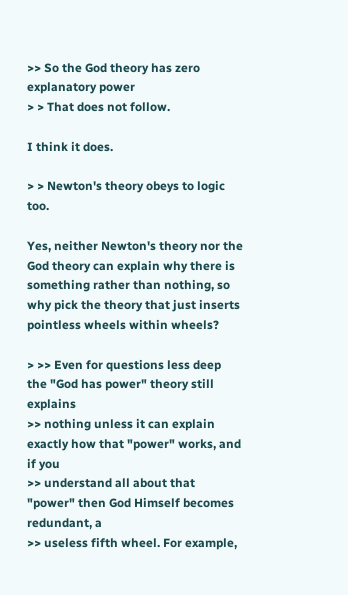>> So the God theory has zero explanatory power
> > That does not follow.

I think it does.

> > Newton's theory obeys to logic too.

Yes, neither Newton's theory nor the God theory can explain why there is
something rather than nothing, so why pick the theory that just inserts
pointless wheels within wheels?

> >> Even for questions less deep the "God has power" theory still explains
>> nothing unless it can explain exactly how that "power" works, and if you
>> understand all about that "power" then God Himself becomes redundant, a
>> useless fifth wheel. For example,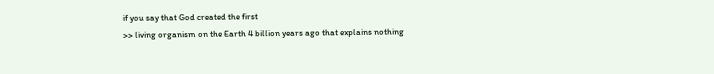if you say that God created the first
>> living organism on the Earth 4 billion years ago that explains nothing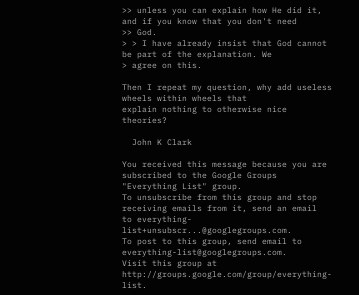>> unless you can explain how He did it, and if you know that you don't need
>> God.
> > I have already insist that God cannot be part of the explanation. We
> agree on this.

Then I repeat my question, why add useless wheels within wheels that
explain nothing to otherwise nice theories?

  John K Clark

You received this message because you are subscribed to the Google Groups
"Everything List" group.
To unsubscribe from this group and stop receiving emails from it, send an email
to everything-list+unsubscr...@googlegroups.com.
To post to this group, send email to everything-list@googlegroups.com.
Visit this group at http://groups.google.com/group/everything-list.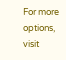For more options, visit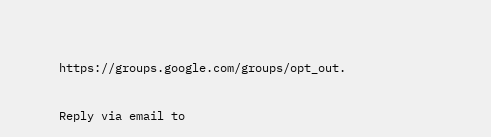https://groups.google.com/groups/opt_out.

Reply via email to